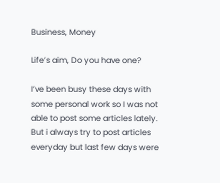Business, Money

Life’s aim, Do you have one?

I’ve been busy these days with some personal work so I was not able to post some articles lately. But i always try to post articles everyday but last few days were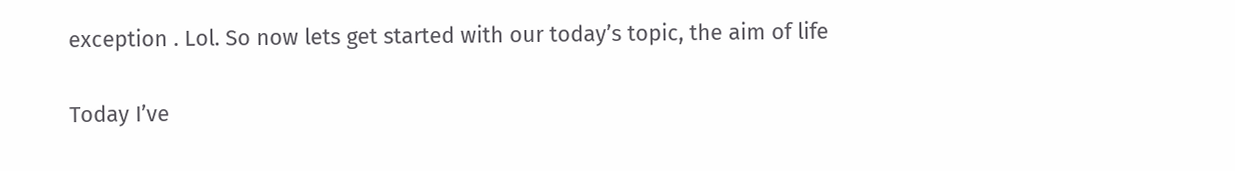exception . Lol. So now lets get started with our today’s topic, the aim of life


Today I’ve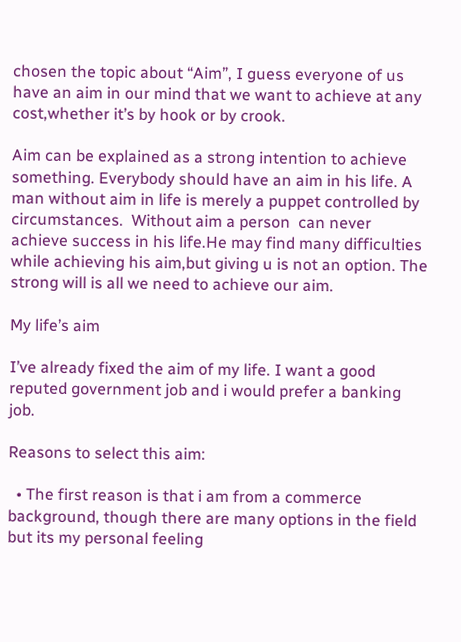chosen the topic about “Aim”, I guess everyone of us have an aim in our mind that we want to achieve at any cost,whether it’s by hook or by crook.

Aim can be explained as a strong intention to achieve something. Everybody should have an aim in his life. A man without aim in life is merely a puppet controlled by circumstances.  Without aim a person  can never achieve success in his life.He may find many difficulties while achieving his aim,but giving u is not an option. The strong will is all we need to achieve our aim.

My life’s aim

I’ve already fixed the aim of my life. I want a good reputed government job and i would prefer a banking job.

Reasons to select this aim:

  • The first reason is that i am from a commerce background, though there are many options in the field but its my personal feeling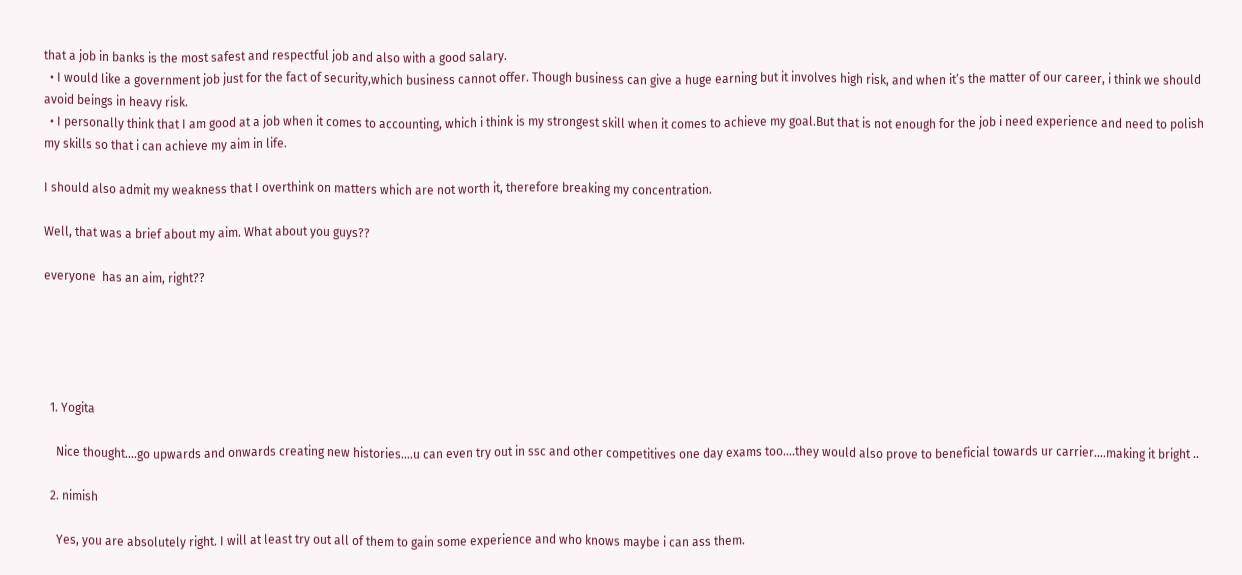that a job in banks is the most safest and respectful job and also with a good salary.
  • I would like a government job just for the fact of security,which business cannot offer. Though business can give a huge earning but it involves high risk, and when it’s the matter of our career, i think we should avoid beings in heavy risk.
  • I personally think that I am good at a job when it comes to accounting, which i think is my strongest skill when it comes to achieve my goal.But that is not enough for the job i need experience and need to polish my skills so that i can achieve my aim in life.

I should also admit my weakness that I overthink on matters which are not worth it, therefore breaking my concentration.

Well, that was a brief about my aim. What about you guys??

everyone  has an aim, right??





  1. Yogita

    Nice thought….go upwards and onwards creating new histories….u can even try out in ssc and other competitives one day exams too….they would also prove to beneficial towards ur carrier….making it bright ..

  2. nimish

    Yes, you are absolutely right. I will at least try out all of them to gain some experience and who knows maybe i can ass them.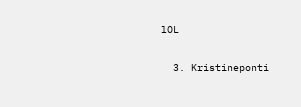lOL

  3. Kristineponti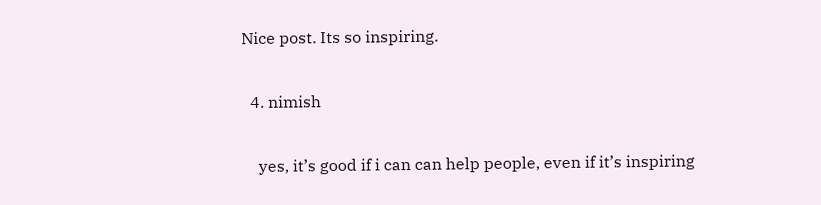Nice post. Its so inspiring.

  4. nimish

    yes, it’s good if i can can help people, even if it’s inspiring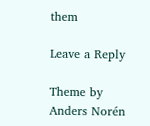them

Leave a Reply

Theme by Anders Norén